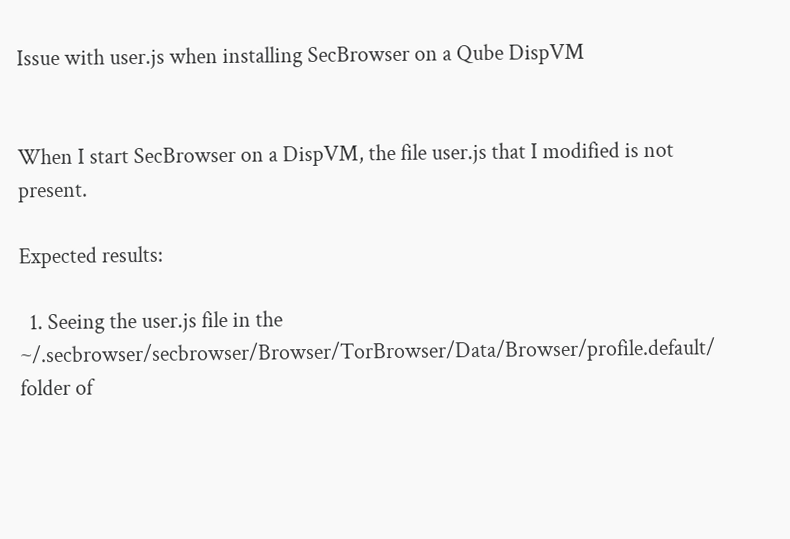Issue with user.js when installing SecBrowser on a Qube DispVM


When I start SecBrowser on a DispVM, the file user.js that I modified is not present.

Expected results:

  1. Seeing the user.js file in the ~/.secbrowser/secbrowser/Browser/TorBrowser/Data/Browser/profile.default/ folder of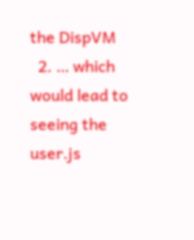the DispVM
  2. … which would lead to seeing the user.js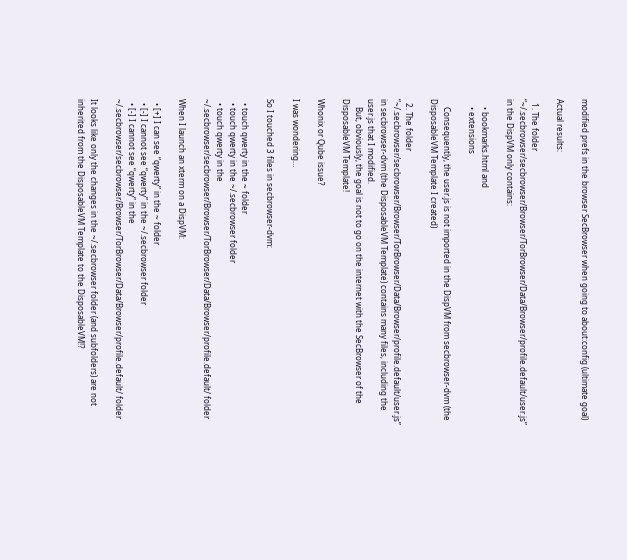modified prefs in the browser SecBrowser when going to about:config (ultimate goal)

Actual results:

  1. The folder “~/.secbrowser/secbrowser/Browser/TorBrowser/Data/Browser/profile.default/user.js” in the DispVM only contains:

    • bookmarks.html and
    • extensions

    Consequently, the user.js is not imported in the DispVM from secbrowser-dvm (the DisposableVM Template I created)

  2. The folder “~/.secbrowser/secbrowser/Browser/TorBrowser/Data/Browser/profile.default/user.js” in secbrowser-dvm (the DisposableVM Template) contains many files, including the user.js that I modified.
    But, obviously, the goal is not to go on the internet with the SecBrowser of the DisposableVM Template!

Whonix or Qube issue?

I was wondering…

So I touched 3 files in secbrowser-dvm:

  • touch qwerty in the ~ folder
  • touch qwerty in the ~/.secbrowser folder
  • touch qwerty in the ~/.secbrowser/secbrowser/Browser/TorBrowser/Data/Browser/profile.default/ folder

When I launch an xterm on a DispVM:

  • [+] I can see “qwerty” in the ~ folder
  • [-] I cannot see “qwerty” in the ~/.secbrowser folder
  • [-] I cannot see “qwerty” in the ~/.secbrowser/secbrowser/Browser/TorBrowser/Data/Browser/profile.default/ folder

It looks like only the changes in the ~/.secbrowser folder (and subfolders) are not inherited from the DisposableVM Template to the DisposableVM!?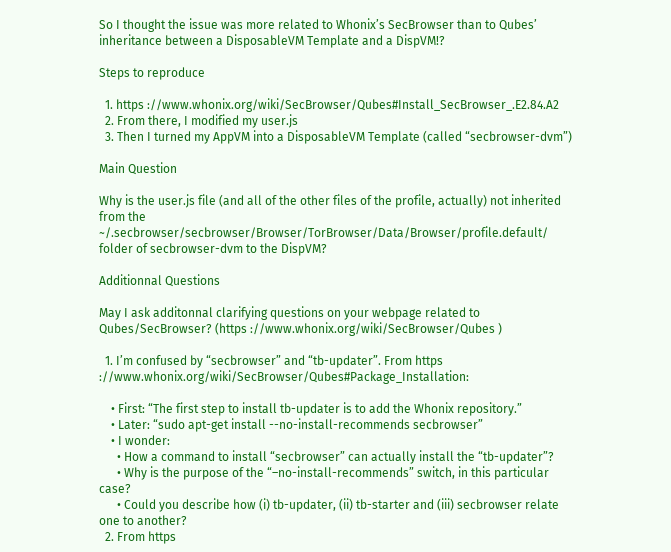So I thought the issue was more related to Whonix’s SecBrowser than to Qubes’ inheritance between a DisposableVM Template and a DispVM!?

Steps to reproduce

  1. https ://www.whonix.org/wiki/SecBrowser/Qubes#Install_SecBrowser_.E2.84.A2
  2. From there, I modified my user.js
  3. Then I turned my AppVM into a DisposableVM Template (called “secbrowser-dvm”)

Main Question

Why is the user.js file (and all of the other files of the profile, actually) not inherited from the ~/.secbrowser/secbrowser/Browser/TorBrowser/Data/Browser/profile.default/ folder of secbrowser-dvm to the DispVM?

Additionnal Questions

May I ask additonnal clarifying questions on your webpage related to Qubes/SecBrowser? (https ://www.whonix.org/wiki/SecBrowser/Qubes )

  1. I’m confused by “secbrowser” and “tb-updater”. From https ://www.whonix.org/wiki/SecBrowser/Qubes#Package_Installation:

    • First: “The first step to install tb-updater is to add the Whonix repository.”
    • Later: “sudo apt-get install --no-install-recommends secbrowser”
    • I wonder:
      • How a command to install “secbrowser” can actually install the “tb-updater”?
      • Why is the purpose of the “–no-install-recommends” switch, in this particular case?
      • Could you describe how (i) tb-updater, (ii) tb-starter and (iii) secbrowser relate one to another?
  2. From https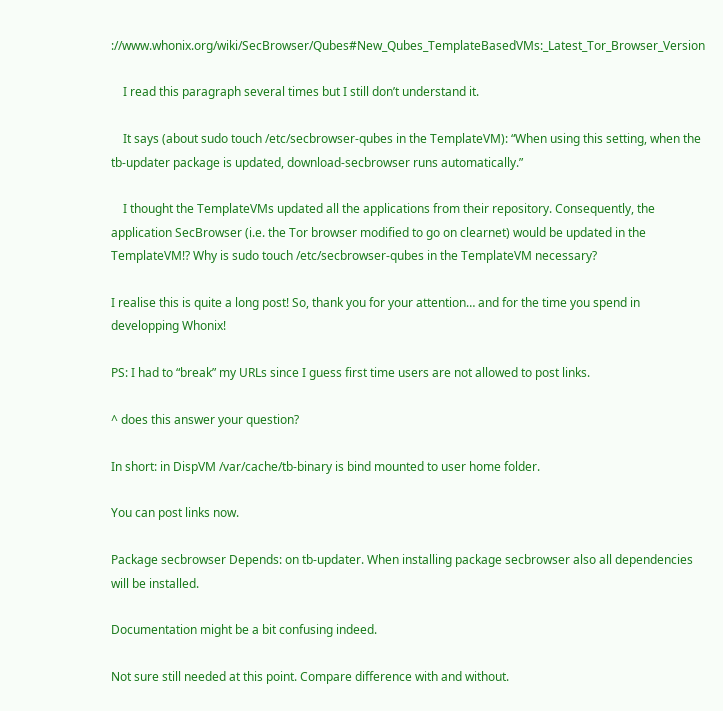://www.whonix.org/wiki/SecBrowser/Qubes#New_Qubes_TemplateBasedVMs:_Latest_Tor_Browser_Version

    I read this paragraph several times but I still don’t understand it.

    It says (about sudo touch /etc/secbrowser-qubes in the TemplateVM): “When using this setting, when the tb-updater package is updated, download-secbrowser runs automatically.”

    I thought the TemplateVMs updated all the applications from their repository. Consequently, the application SecBrowser (i.e. the Tor browser modified to go on clearnet) would be updated in the TemplateVM!? Why is sudo touch /etc/secbrowser-qubes in the TemplateVM necessary?

I realise this is quite a long post! So, thank you for your attention… and for the time you spend in developping Whonix!

PS: I had to “break” my URLs since I guess first time users are not allowed to post links.

^ does this answer your question?

In short: in DispVM /var/cache/tb-binary is bind mounted to user home folder.

You can post links now.

Package secbrowser Depends: on tb-updater. When installing package secbrowser also all dependencies will be installed.

Documentation might be a bit confusing indeed.

Not sure still needed at this point. Compare difference with and without.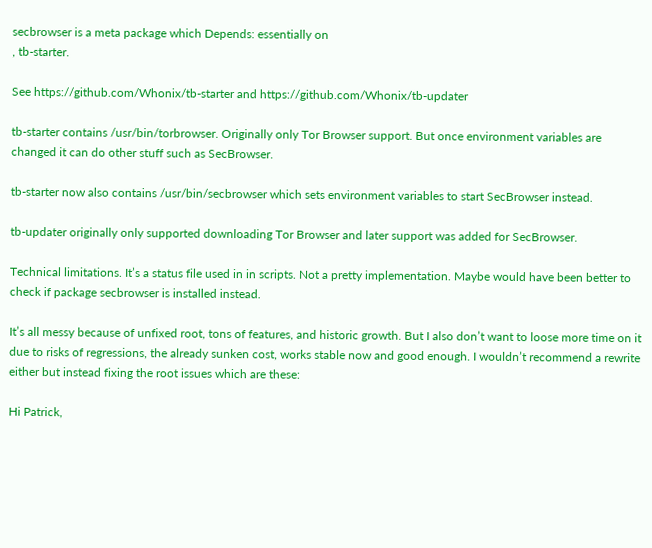secbrowser is a meta package which Depends: essentially on
, tb-starter.

See https://github.com/Whonix/tb-starter and https://github.com/Whonix/tb-updater

tb-starter contains /usr/bin/torbrowser. Originally only Tor Browser support. But once environment variables are changed it can do other stuff such as SecBrowser.

tb-starter now also contains /usr/bin/secbrowser which sets environment variables to start SecBrowser instead.

tb-updater originally only supported downloading Tor Browser and later support was added for SecBrowser.

Technical limitations. It’s a status file used in in scripts. Not a pretty implementation. Maybe would have been better to check if package secbrowser is installed instead.

It’s all messy because of unfixed root, tons of features, and historic growth. But I also don’t want to loose more time on it due to risks of regressions, the already sunken cost, works stable now and good enough. I wouldn’t recommend a rewrite either but instead fixing the root issues which are these:

Hi Patrick,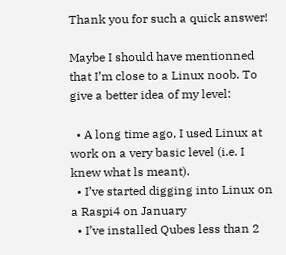Thank you for such a quick answer!

Maybe I should have mentionned that I’m close to a Linux noob. To give a better idea of my level:

  • A long time ago, I used Linux at work on a very basic level (i.e. I knew what ls meant).
  • I’ve started digging into Linux on a Raspi4 on January
  • I’ve installed Qubes less than 2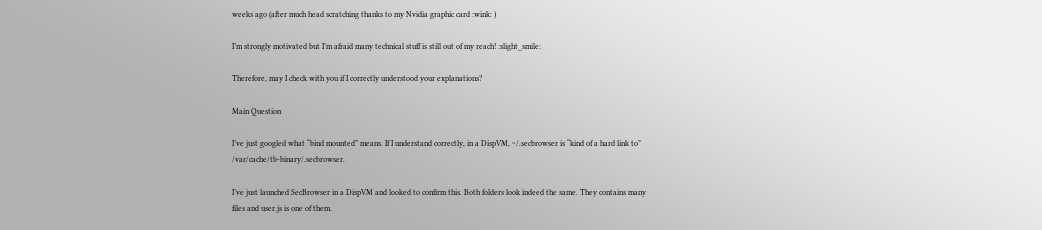weeks ago (after much head scratching thanks to my Nvidia graphic card :wink: )

I’m strongly motivated but I’m afraid many technical stuff is still out of my reach! :slight_smile:

Therefore, may I check with you if I correctly understood your explanations?

Main Question

I’ve just googled what “bind mounted” means. If I understand correctly, in a DispVM, ~/.secbrowser is “kind of a hard link to” /var/cache/tb-binary/.secbrowser.

I’ve just launched SecBrowser in a DispVM and looked to confirm this. Both folders look indeed the same. They contains many files and user.js is one of them.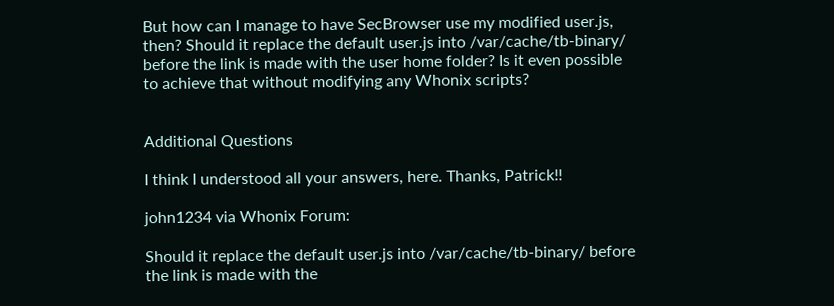But how can I manage to have SecBrowser use my modified user.js, then? Should it replace the default user.js into /var/cache/tb-binary/ before the link is made with the user home folder? Is it even possible to achieve that without modifying any Whonix scripts?


Additional Questions

I think I understood all your answers, here. Thanks, Patrick!!

john1234 via Whonix Forum:

Should it replace the default user.js into /var/cache/tb-binary/ before the link is made with the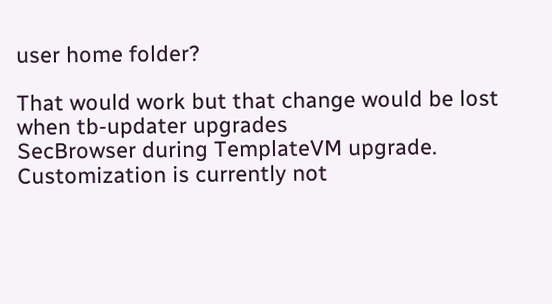user home folder?

That would work but that change would be lost when tb-updater upgrades
SecBrowser during TemplateVM upgrade. Customization is currently not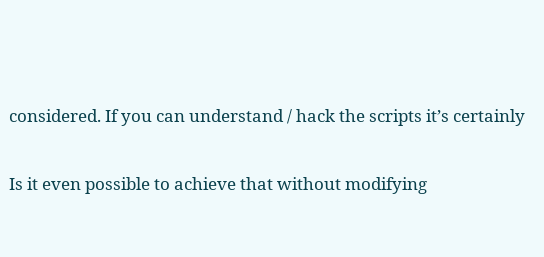considered. If you can understand / hack the scripts it’s certainly

Is it even possible to achieve that without modifying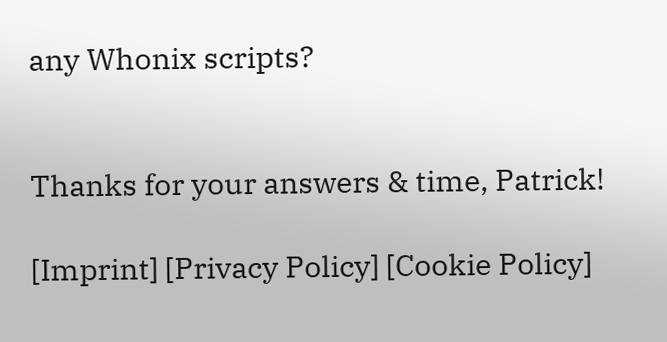any Whonix scripts?


Thanks for your answers & time, Patrick!

[Imprint] [Privacy Policy] [Cookie Policy]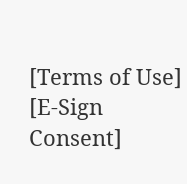[Terms of Use] [E-Sign Consent]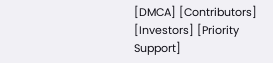[DMCA] [Contributors] [Investors] [Priority Support]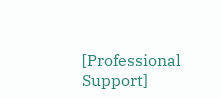[Professional Support]